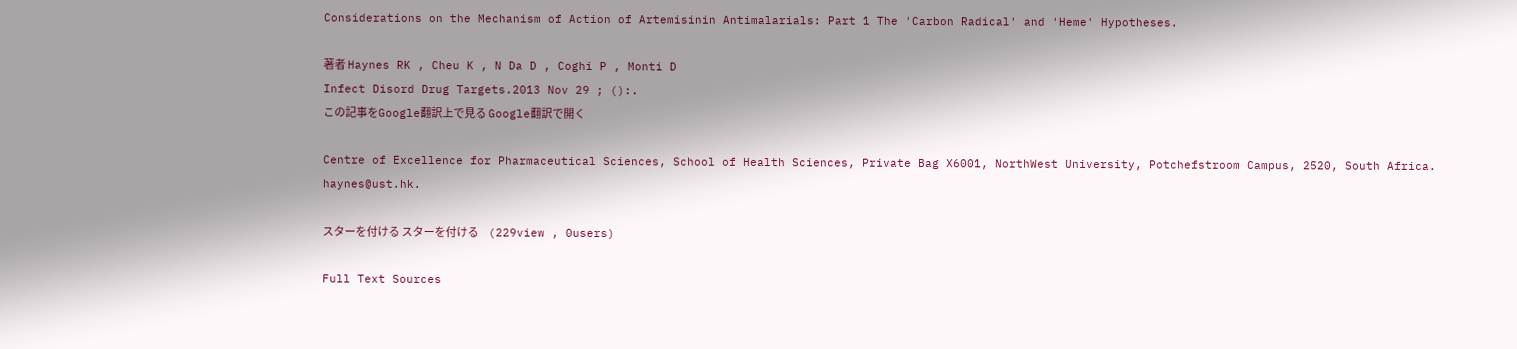Considerations on the Mechanism of Action of Artemisinin Antimalarials: Part 1 The 'Carbon Radical' and 'Heme' Hypotheses.

著者 Haynes RK , Cheu K , N Da D , Coghi P , Monti D
Infect Disord Drug Targets.2013 Nov 29 ; ():.
この記事をGoogle翻訳上で見る Google翻訳で開く

Centre of Excellence for Pharmaceutical Sciences, School of Health Sciences, Private Bag X6001, NorthWest University, Potchefstroom Campus, 2520, South Africa. haynes@ust.hk.

スターを付ける スターを付ける     (229view , 0users)

Full Text Sources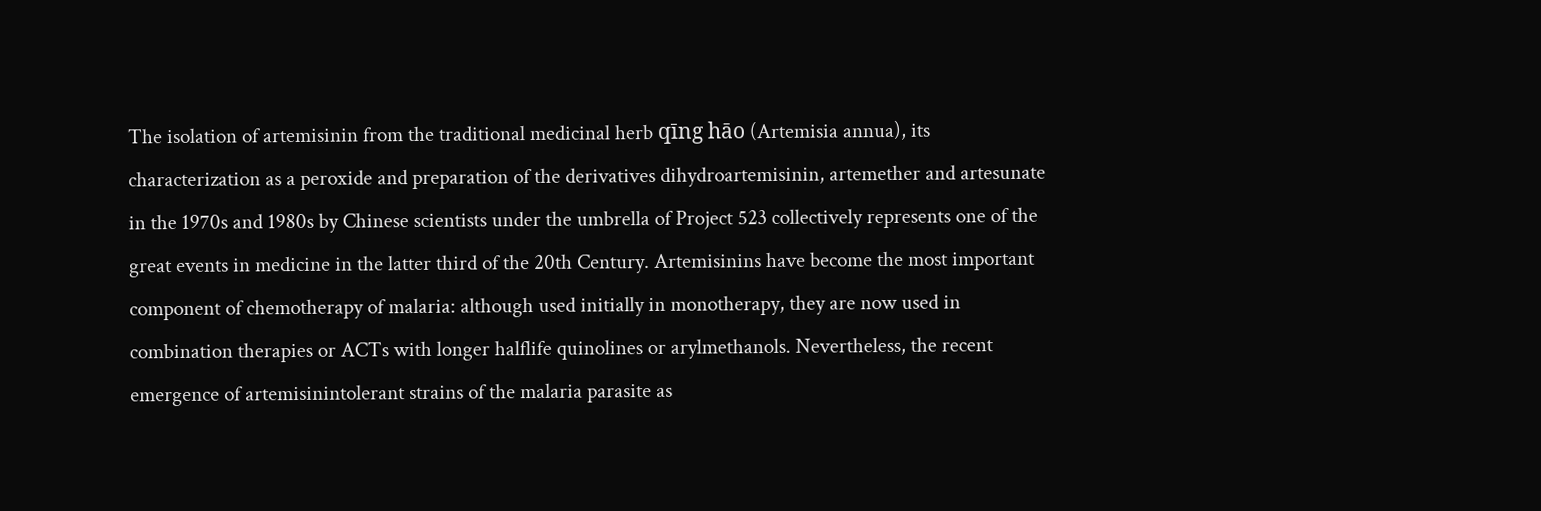The isolation of artemisinin from the traditional medicinal herb qīng hāo (Artemisia annua), its characterization as a peroxide and preparation of the derivatives dihydroartemisinin, artemether and artesunate in the 1970s and 1980s by Chinese scientists under the umbrella of Project 523 collectively represents one of the great events in medicine in the latter third of the 20th Century. Artemisinins have become the most important component of chemotherapy of malaria: although used initially in monotherapy, they are now used in combination therapies or ACTs with longer halflife quinolines or arylmethanols. Nevertheless, the recent emergence of artemisinintolerant strains of the malaria parasite as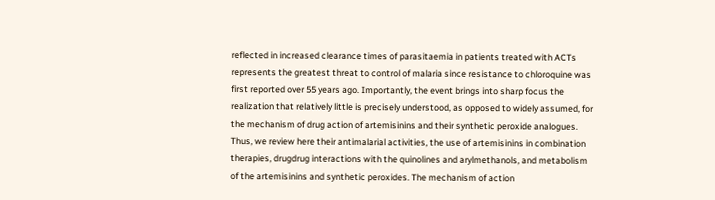reflected in increased clearance times of parasitaemia in patients treated with ACTs represents the greatest threat to control of malaria since resistance to chloroquine was first reported over 55 years ago. Importantly, the event brings into sharp focus the realization that relatively little is precisely understood, as opposed to widely assumed, for the mechanism of drug action of artemisinins and their synthetic peroxide analogues. Thus, we review here their antimalarial activities, the use of artemisinins in combination therapies, drugdrug interactions with the quinolines and arylmethanols, and metabolism of the artemisinins and synthetic peroxides. The mechanism of action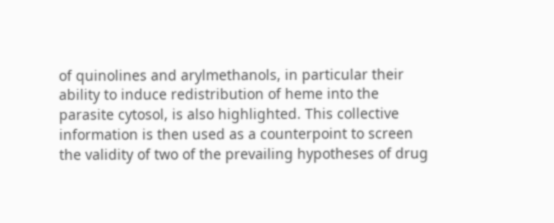of quinolines and arylmethanols, in particular their ability to induce redistribution of heme into the parasite cytosol, is also highlighted. This collective information is then used as a counterpoint to screen the validity of two of the prevailing hypotheses of drug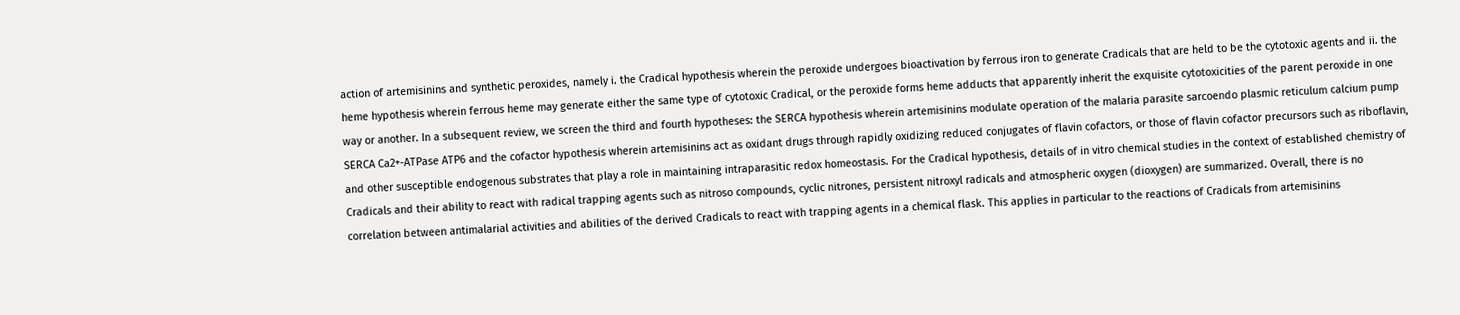action of artemisinins and synthetic peroxides, namely i. the Cradical hypothesis wherein the peroxide undergoes bioactivation by ferrous iron to generate Cradicals that are held to be the cytotoxic agents and ii. the heme hypothesis wherein ferrous heme may generate either the same type of cytotoxic Cradical, or the peroxide forms heme adducts that apparently inherit the exquisite cytotoxicities of the parent peroxide in one way or another. In a subsequent review, we screen the third and fourth hypotheses: the SERCA hypothesis wherein artemisinins modulate operation of the malaria parasite sarcoendo plasmic reticulum calcium pump SERCA Ca2+-ATPase ATP6 and the cofactor hypothesis wherein artemisinins act as oxidant drugs through rapidly oxidizing reduced conjugates of flavin cofactors, or those of flavin cofactor precursors such as riboflavin, and other susceptible endogenous substrates that play a role in maintaining intraparasitic redox homeostasis. For the Cradical hypothesis, details of in vitro chemical studies in the context of established chemistry of Cradicals and their ability to react with radical trapping agents such as nitroso compounds, cyclic nitrones, persistent nitroxyl radicals and atmospheric oxygen (dioxygen) are summarized. Overall, there is no correlation between antimalarial activities and abilities of the derived Cradicals to react with trapping agents in a chemical flask. This applies in particular to the reactions of Cradicals from artemisinins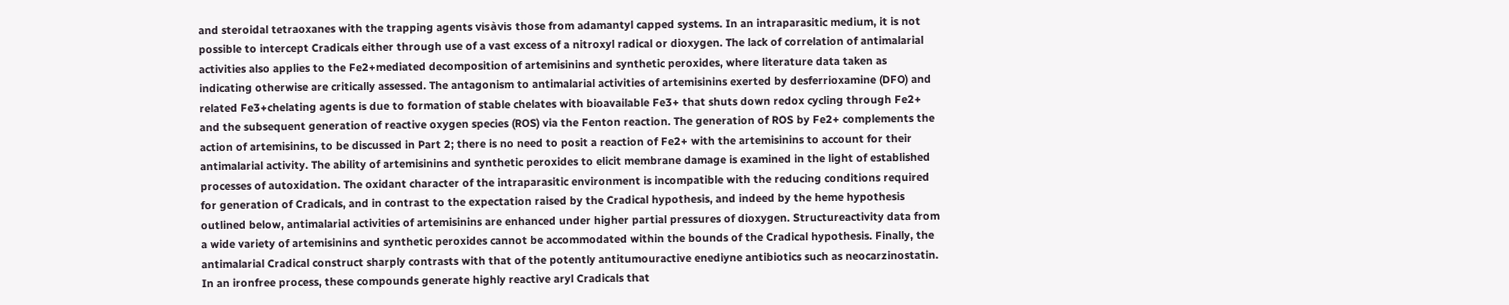and steroidal tetraoxanes with the trapping agents visàvis those from adamantyl capped systems. In an intraparasitic medium, it is not possible to intercept Cradicals either through use of a vast excess of a nitroxyl radical or dioxygen. The lack of correlation of antimalarial activities also applies to the Fe2+mediated decomposition of artemisinins and synthetic peroxides, where literature data taken as indicating otherwise are critically assessed. The antagonism to antimalarial activities of artemisinins exerted by desferrioxamine (DFO) and related Fe3+chelating agents is due to formation of stable chelates with bioavailable Fe3+ that shuts down redox cycling through Fe2+ and the subsequent generation of reactive oxygen species (ROS) via the Fenton reaction. The generation of ROS by Fe2+ complements the action of artemisinins, to be discussed in Part 2; there is no need to posit a reaction of Fe2+ with the artemisinins to account for their antimalarial activity. The ability of artemisinins and synthetic peroxides to elicit membrane damage is examined in the light of established processes of autoxidation. The oxidant character of the intraparasitic environment is incompatible with the reducing conditions required for generation of Cradicals, and in contrast to the expectation raised by the Cradical hypothesis, and indeed by the heme hypothesis outlined below, antimalarial activities of artemisinins are enhanced under higher partial pressures of dioxygen. Structureactivity data from a wide variety of artemisinins and synthetic peroxides cannot be accommodated within the bounds of the Cradical hypothesis. Finally, the antimalarial Cradical construct sharply contrasts with that of the potently antitumouractive enediyne antibiotics such as neocarzinostatin. In an ironfree process, these compounds generate highly reactive aryl Cradicals that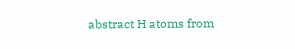abstract H atoms from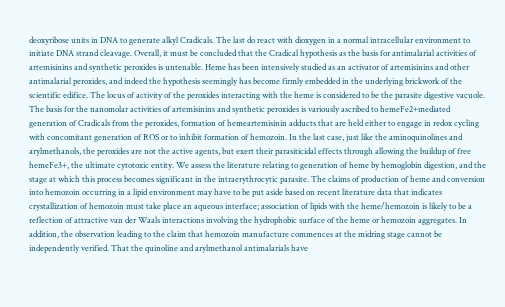deoxyribose units in DNA to generate alkyl Cradicals. The last do react with dioxygen in a normal intracellular environment to initiate DNA strand cleavage. Overall, it must be concluded that the Cradical hypothesis as the basis for antimalarial activities of artemisinins and synthetic peroxides is untenable. Heme has been intensively studied as an activator of artemisinins and other antimalarial peroxides, and indeed the hypothesis seemingly has become firmly embedded in the underlying brickwork of the scientific edifice. The locus of activity of the peroxides interacting with the heme is considered to be the parasite digestive vacuole. The basis for the nanomolar activities of artemisinins and synthetic peroxides is variously ascribed to hemeFe2+mediated generation of Cradicals from the peroxides, formation of hemeartemisinin adducts that are held either to engage in redox cycling with concomitant generation of ROS or to inhibit formation of hemozoin. In the last case, just like the aminoquinolines and arylmethanols, the peroxides are not the active agents, but exert their parasiticidal effects through allowing the buildup of free hemeFe3+, the ultimate cytotoxic entity. We assess the literature relating to generation of heme by hemoglobin digestion, and the stage at which this process becomes significant in the intraerythrocytic parasite. The claims of production of heme and conversion into hemozoin occurring in a lipid environment may have to be put aside based on recent literature data that indicates crystallization of hemozoin must take place an aqueous interface; association of lipids with the heme/hemozoin is likely to be a reflection of attractive van der Waals interactions involving the hydrophobic surface of the heme or hemozoin aggregates. In addition, the observation leading to the claim that hemozoin manufacture commences at the midring stage cannot be independently verified. That the quinoline and arylmethanol antimalarials have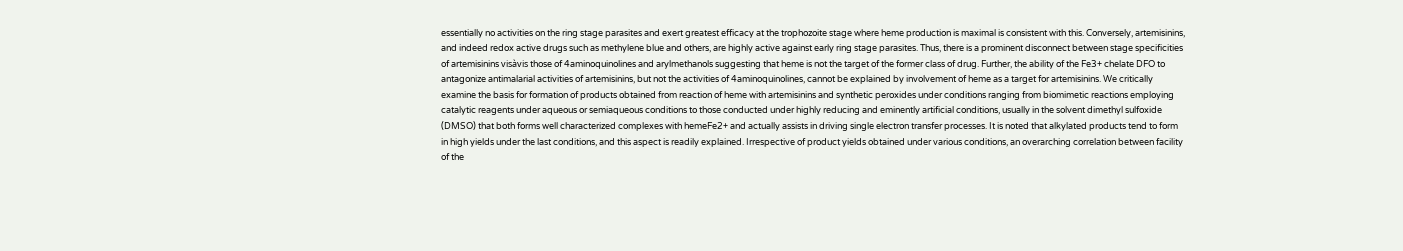essentially no activities on the ring stage parasites and exert greatest efficacy at the trophozoite stage where heme production is maximal is consistent with this. Conversely, artemisinins, and indeed redox active drugs such as methylene blue and others, are highly active against early ring stage parasites. Thus, there is a prominent disconnect between stage specificities of artemisinins visàvis those of 4aminoquinolines and arylmethanols suggesting that heme is not the target of the former class of drug. Further, the ability of the Fe3+ chelate DFO to antagonize antimalarial activities of artemisinins, but not the activities of 4aminoquinolines, cannot be explained by involvement of heme as a target for artemisinins. We critically examine the basis for formation of products obtained from reaction of heme with artemisinins and synthetic peroxides under conditions ranging from biomimetic reactions employing catalytic reagents under aqueous or semiaqueous conditions to those conducted under highly reducing and eminently artificial conditions, usually in the solvent dimethyl sulfoxide (DMSO) that both forms well characterized complexes with hemeFe2+ and actually assists in driving single electron transfer processes. It is noted that alkylated products tend to form in high yields under the last conditions, and this aspect is readily explained. Irrespective of product yields obtained under various conditions, an overarching correlation between facility of the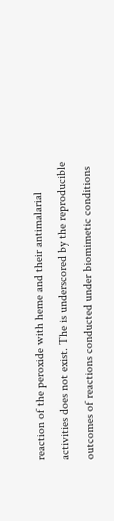reaction of the peroxide with heme and their antimalarial activities does not exist. The is underscored by the reproducible outcomes of reactions conducted under biomimetic conditions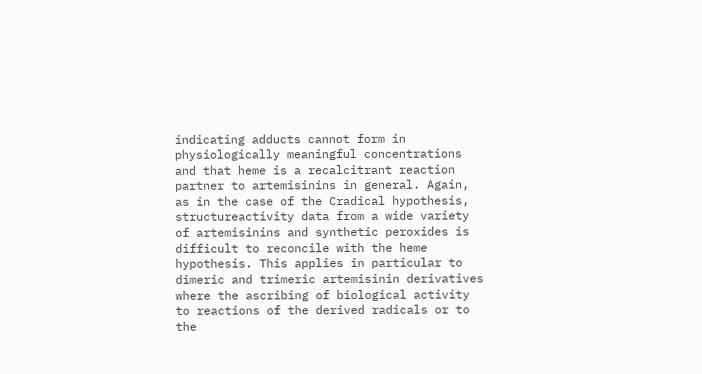indicating adducts cannot form in physiologically meaningful concentrations and that heme is a recalcitrant reaction partner to artemisinins in general. Again, as in the case of the Cradical hypothesis, structureactivity data from a wide variety of artemisinins and synthetic peroxides is difficult to reconcile with the heme hypothesis. This applies in particular to dimeric and trimeric artemisinin derivatives where the ascribing of biological activity to reactions of the derived radicals or to the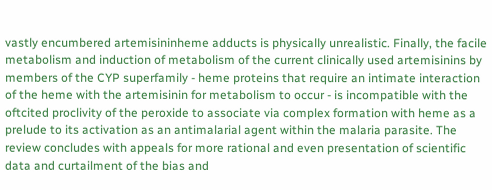vastly encumbered artemisininheme adducts is physically unrealistic. Finally, the facile metabolism and induction of metabolism of the current clinically used artemisinins by members of the CYP superfamily - heme proteins that require an intimate interaction of the heme with the artemisinin for metabolism to occur - is incompatible with the oftcited proclivity of the peroxide to associate via complex formation with heme as a prelude to its activation as an antimalarial agent within the malaria parasite. The review concludes with appeals for more rational and even presentation of scientific data and curtailment of the bias and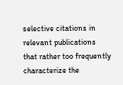selective citations in relevant publications that rather too frequently characterize the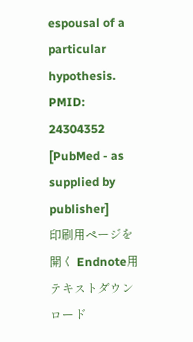espousal of a particular hypothesis.
PMID: 24304352 [PubMed - as supplied by publisher]
印刷用ページを開く Endnote用テキストダウンロード